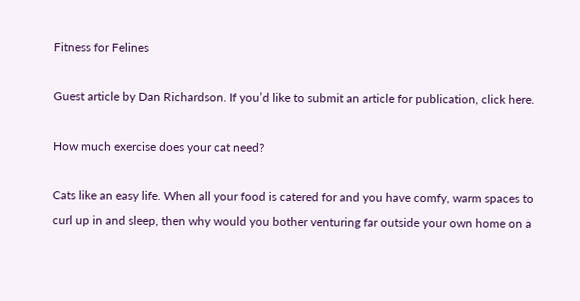Fitness for Felines

Guest article by Dan Richardson. If you’d like to submit an article for publication, click here.

How much exercise does your cat need?

Cats like an easy life. When all your food is catered for and you have comfy, warm spaces to curl up in and sleep, then why would you bother venturing far outside your own home on a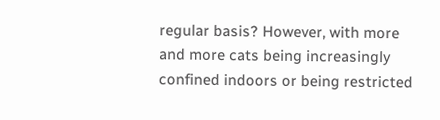regular basis? However, with more and more cats being increasingly confined indoors or being restricted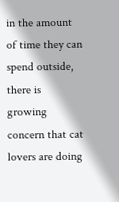in the amount of time they can spend outside, there is growing concern that cat lovers are doing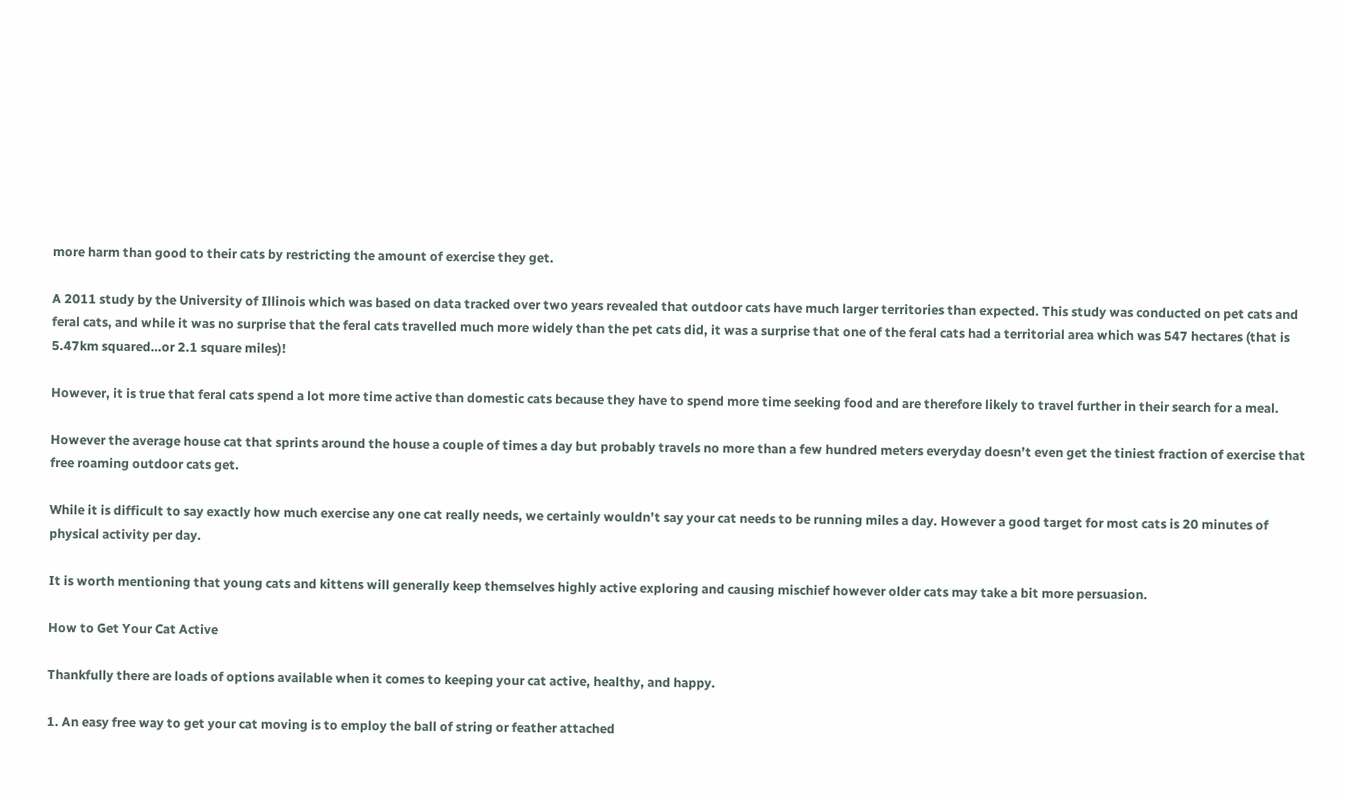more harm than good to their cats by restricting the amount of exercise they get.

A 2011 study by the University of Illinois which was based on data tracked over two years revealed that outdoor cats have much larger territories than expected. This study was conducted on pet cats and feral cats, and while it was no surprise that the feral cats travelled much more widely than the pet cats did, it was a surprise that one of the feral cats had a territorial area which was 547 hectares (that is 5.47km squared…or 2.1 square miles)!

However, it is true that feral cats spend a lot more time active than domestic cats because they have to spend more time seeking food and are therefore likely to travel further in their search for a meal.

However the average house cat that sprints around the house a couple of times a day but probably travels no more than a few hundred meters everyday doesn’t even get the tiniest fraction of exercise that free roaming outdoor cats get.

While it is difficult to say exactly how much exercise any one cat really needs, we certainly wouldn’t say your cat needs to be running miles a day. However a good target for most cats is 20 minutes of physical activity per day.

It is worth mentioning that young cats and kittens will generally keep themselves highly active exploring and causing mischief however older cats may take a bit more persuasion.

How to Get Your Cat Active

Thankfully there are loads of options available when it comes to keeping your cat active, healthy, and happy.

1. An easy free way to get your cat moving is to employ the ball of string or feather attached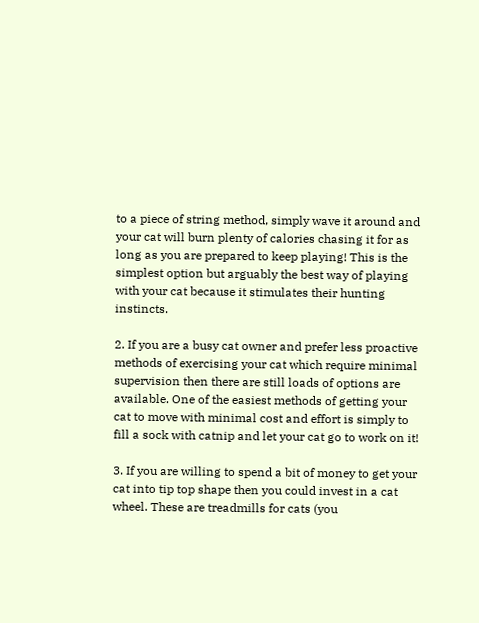to a piece of string method, simply wave it around and your cat will burn plenty of calories chasing it for as long as you are prepared to keep playing! This is the simplest option but arguably the best way of playing with your cat because it stimulates their hunting instincts.

2. If you are a busy cat owner and prefer less proactive methods of exercising your cat which require minimal supervision then there are still loads of options are available. One of the easiest methods of getting your cat to move with minimal cost and effort is simply to fill a sock with catnip and let your cat go to work on it!

3. If you are willing to spend a bit of money to get your cat into tip top shape then you could invest in a cat wheel. These are treadmills for cats (you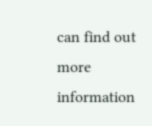can find out more information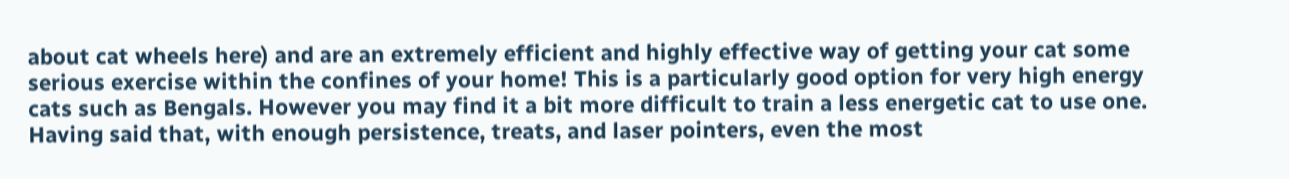about cat wheels here) and are an extremely efficient and highly effective way of getting your cat some serious exercise within the confines of your home! This is a particularly good option for very high energy cats such as Bengals. However you may find it a bit more difficult to train a less energetic cat to use one. Having said that, with enough persistence, treats, and laser pointers, even the most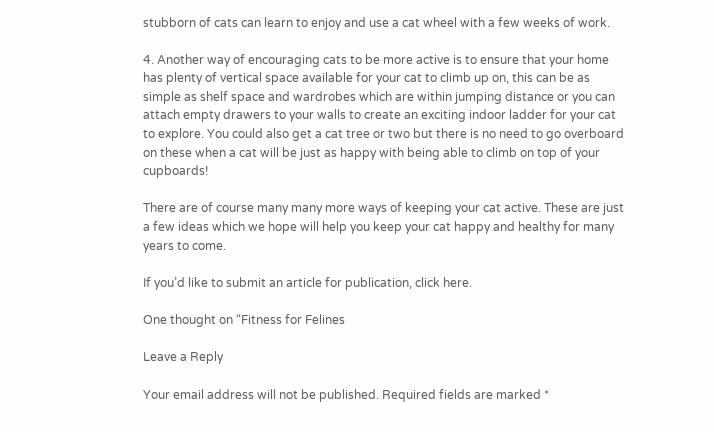stubborn of cats can learn to enjoy and use a cat wheel with a few weeks of work.

4. Another way of encouraging cats to be more active is to ensure that your home has plenty of vertical space available for your cat to climb up on, this can be as simple as shelf space and wardrobes which are within jumping distance or you can attach empty drawers to your walls to create an exciting indoor ladder for your cat to explore. You could also get a cat tree or two but there is no need to go overboard on these when a cat will be just as happy with being able to climb on top of your cupboards!

There are of course many many more ways of keeping your cat active. These are just a few ideas which we hope will help you keep your cat happy and healthy for many years to come.

If you’d like to submit an article for publication, click here.

One thought on “Fitness for Felines

Leave a Reply

Your email address will not be published. Required fields are marked *